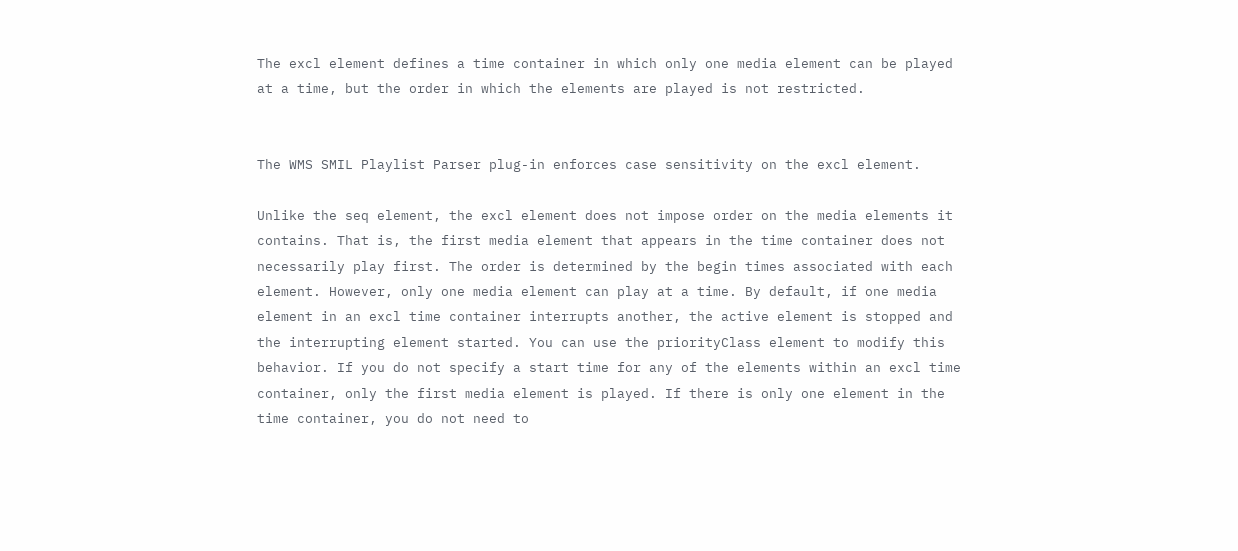The excl element defines a time container in which only one media element can be played at a time, but the order in which the elements are played is not restricted.


The WMS SMIL Playlist Parser plug-in enforces case sensitivity on the excl element.

Unlike the seq element, the excl element does not impose order on the media elements it contains. That is, the first media element that appears in the time container does not necessarily play first. The order is determined by the begin times associated with each element. However, only one media element can play at a time. By default, if one media element in an excl time container interrupts another, the active element is stopped and the interrupting element started. You can use the priorityClass element to modify this behavior. If you do not specify a start time for any of the elements within an excl time container, only the first media element is played. If there is only one element in the time container, you do not need to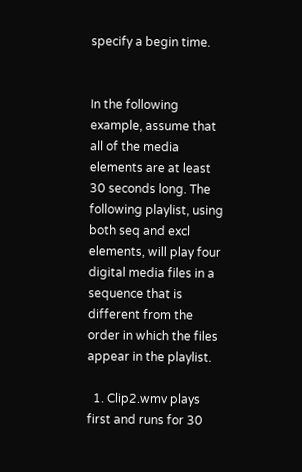specify a begin time.


In the following example, assume that all of the media elements are at least 30 seconds long. The following playlist, using both seq and excl elements, will play four digital media files in a sequence that is different from the order in which the files appear in the playlist.

  1. Clip2.wmv plays first and runs for 30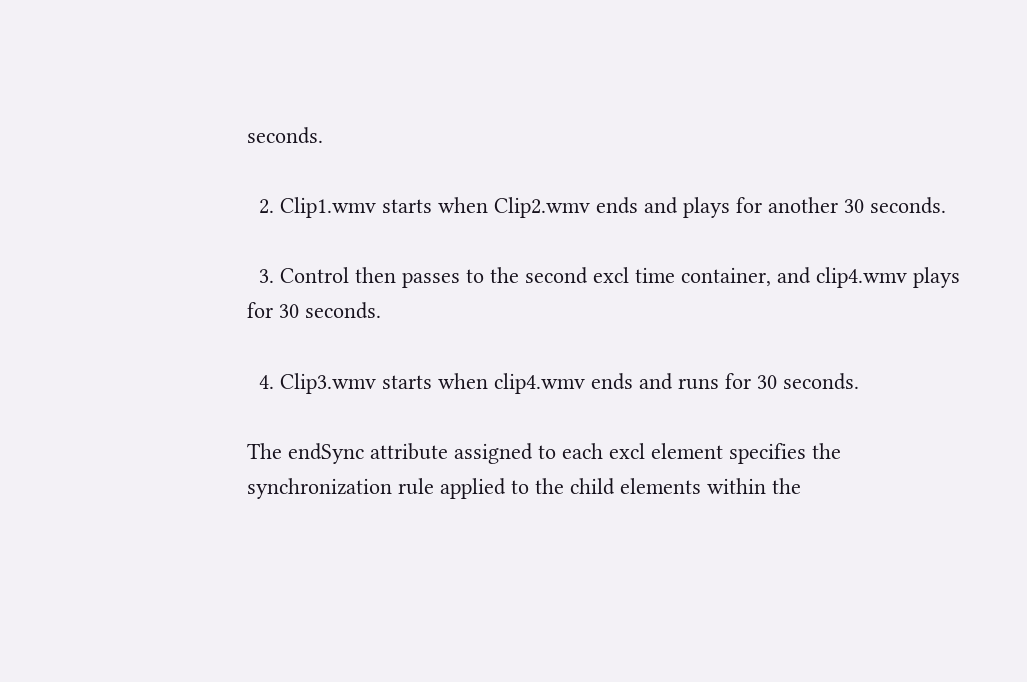seconds.

  2. Clip1.wmv starts when Clip2.wmv ends and plays for another 30 seconds.

  3. Control then passes to the second excl time container, and clip4.wmv plays for 30 seconds.

  4. Clip3.wmv starts when clip4.wmv ends and runs for 30 seconds.

The endSync attribute assigned to each excl element specifies the synchronization rule applied to the child elements within the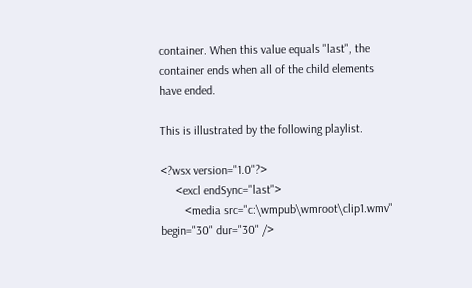container. When this value equals "last", the container ends when all of the child elements have ended.

This is illustrated by the following playlist.

<?wsx version="1.0"?>
     <excl endSync="last">
        <media src="c:\wmpub\wmroot\clip1.wmv" begin="30" dur="30" />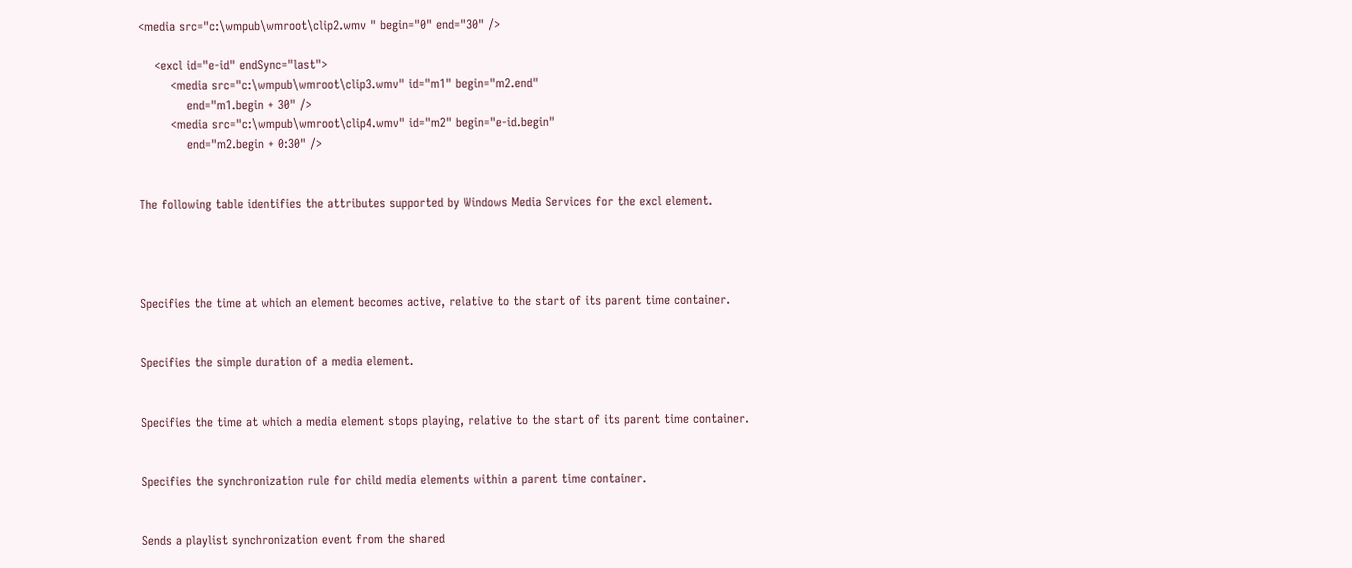<media src="c:\wmpub\wmroot\clip2.wmv " begin="0" end="30" />

    <excl id="e-id" endSync="last">
        <media src="c:\wmpub\wmroot\clip3.wmv" id="m1" begin="m2.end"
            end="m1.begin + 30" />
        <media src="c:\wmpub\wmroot\clip4.wmv" id="m2" begin="e-id.begin"
            end="m2.begin + 0:30" />


The following table identifies the attributes supported by Windows Media Services for the excl element.




Specifies the time at which an element becomes active, relative to the start of its parent time container.


Specifies the simple duration of a media element.


Specifies the time at which a media element stops playing, relative to the start of its parent time container.


Specifies the synchronization rule for child media elements within a parent time container.


Sends a playlist synchronization event from the shared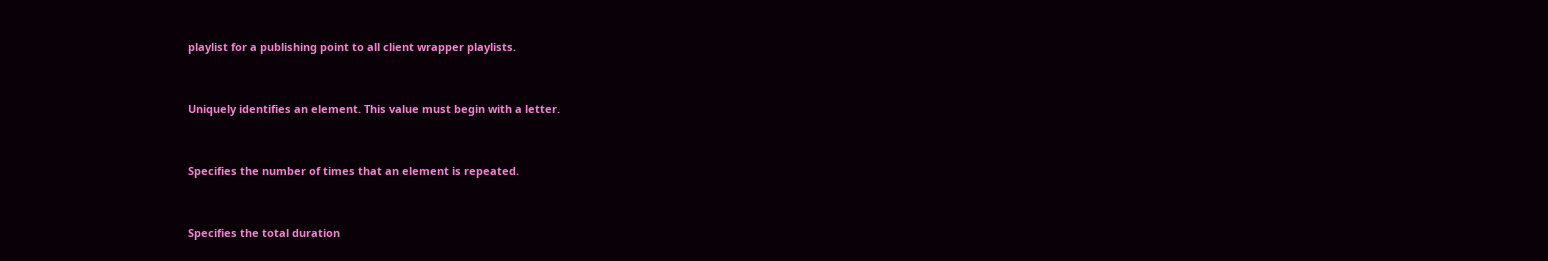playlist for a publishing point to all client wrapper playlists.


Uniquely identifies an element. This value must begin with a letter.


Specifies the number of times that an element is repeated.


Specifies the total duration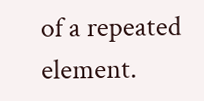of a repeated element.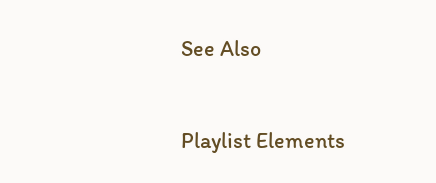See Also


Playlist Elements